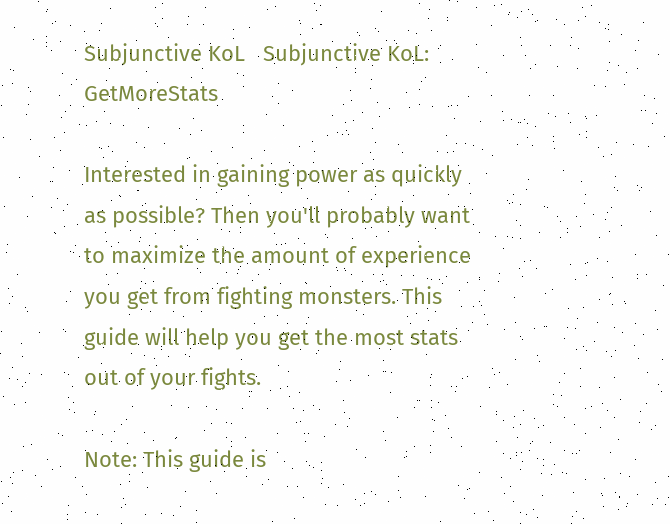Subjunctive KoL   Subjunctive KoL: GetMoreStats

Interested in gaining power as quickly as possible? Then you'll probably want to maximize the amount of experience you get from fighting monsters. This guide will help you get the most stats out of your fights.

Note: This guide is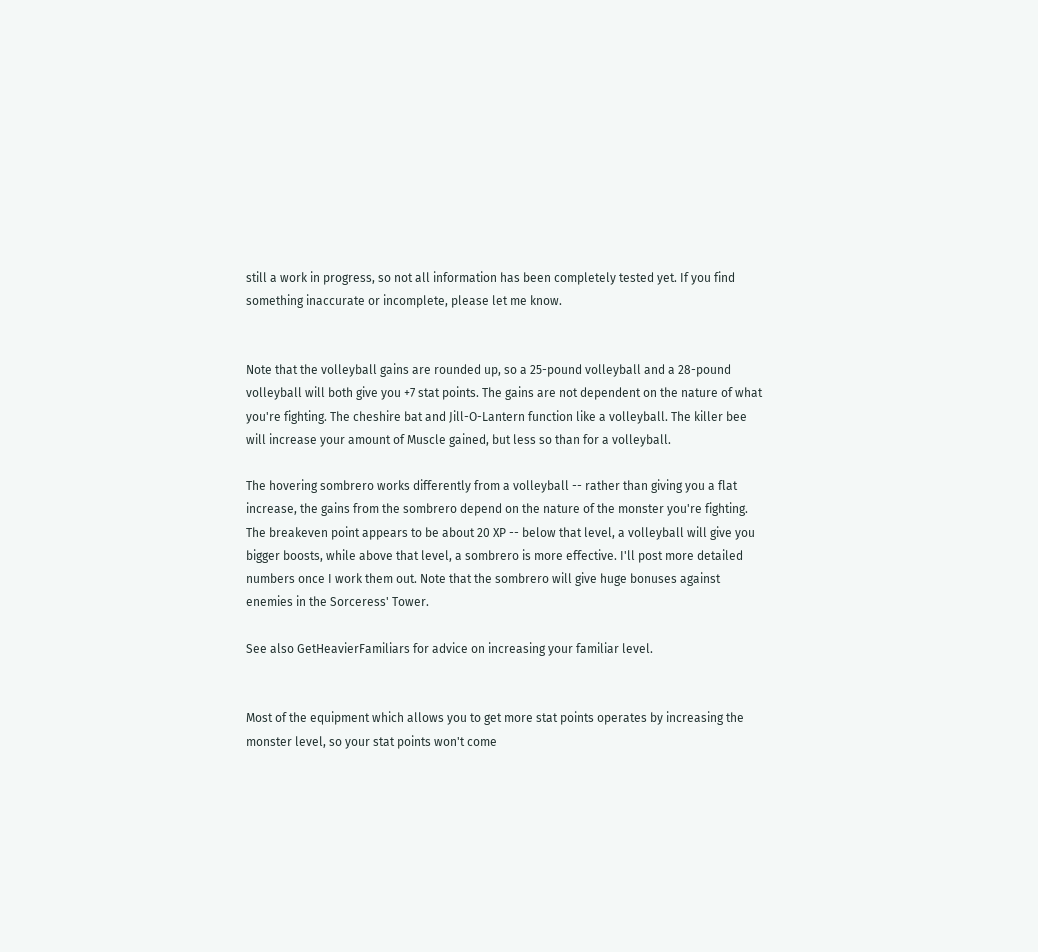still a work in progress, so not all information has been completely tested yet. If you find something inaccurate or incomplete, please let me know.


Note that the volleyball gains are rounded up, so a 25-pound volleyball and a 28-pound volleyball will both give you +7 stat points. The gains are not dependent on the nature of what you're fighting. The cheshire bat and Jill-O-Lantern function like a volleyball. The killer bee will increase your amount of Muscle gained, but less so than for a volleyball.

The hovering sombrero works differently from a volleyball -- rather than giving you a flat increase, the gains from the sombrero depend on the nature of the monster you're fighting. The breakeven point appears to be about 20 XP -- below that level, a volleyball will give you bigger boosts, while above that level, a sombrero is more effective. I'll post more detailed numbers once I work them out. Note that the sombrero will give huge bonuses against enemies in the Sorceress' Tower.

See also GetHeavierFamiliars for advice on increasing your familiar level.


Most of the equipment which allows you to get more stat points operates by increasing the monster level, so your stat points won't come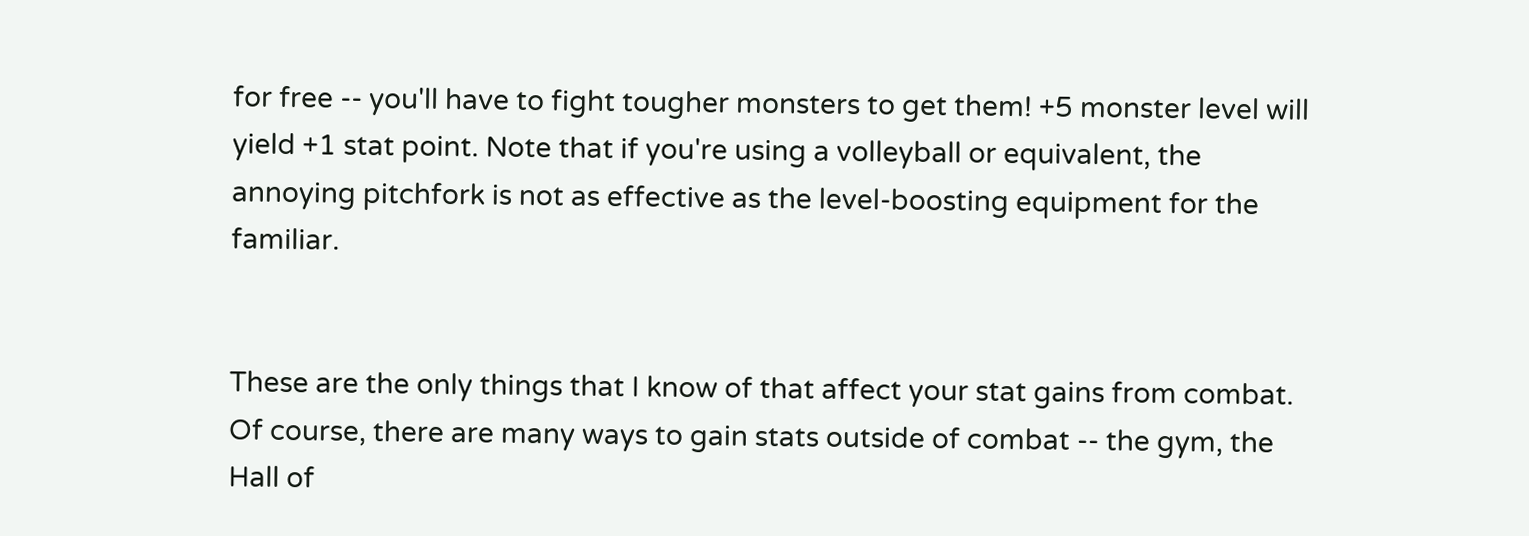for free -- you'll have to fight tougher monsters to get them! +5 monster level will yield +1 stat point. Note that if you're using a volleyball or equivalent, the annoying pitchfork is not as effective as the level-boosting equipment for the familiar.


These are the only things that I know of that affect your stat gains from combat. Of course, there are many ways to gain stats outside of combat -- the gym, the Hall of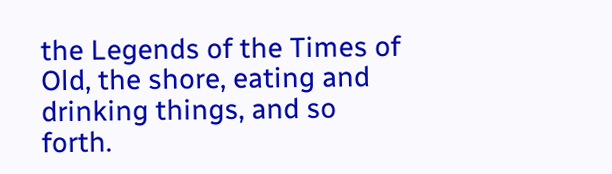the Legends of the Times of Old, the shore, eating and drinking things, and so forth.